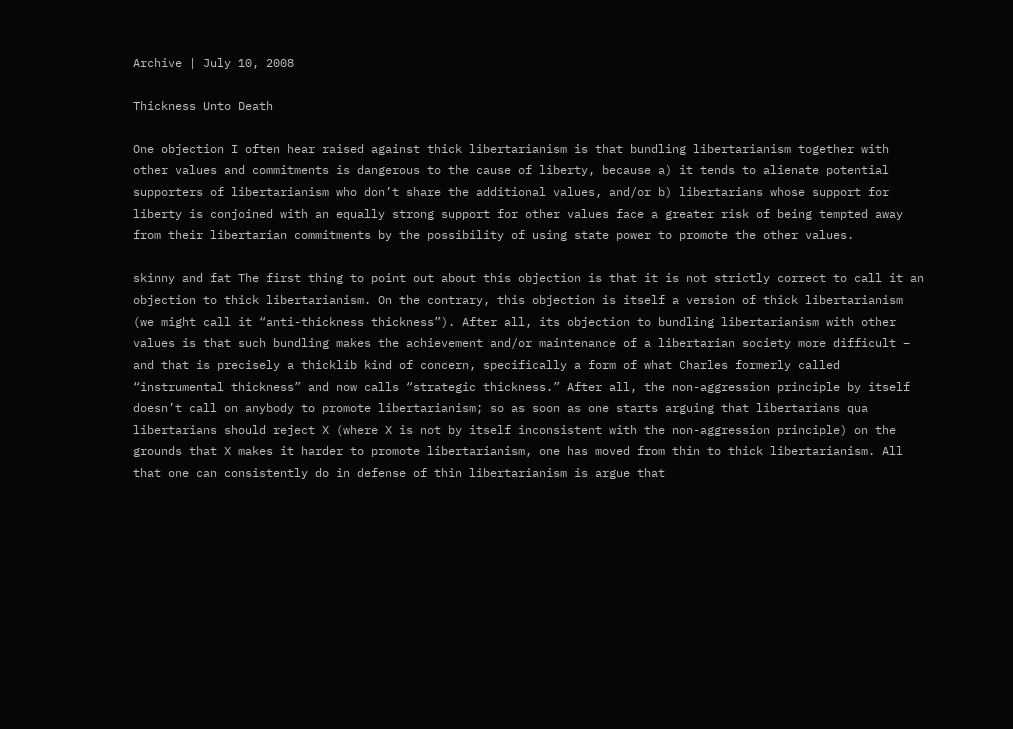Archive | July 10, 2008

Thickness Unto Death

One objection I often hear raised against thick libertarianism is that bundling libertarianism together with other values and commitments is dangerous to the cause of liberty, because a) it tends to alienate potential supporters of libertarianism who don’t share the additional values, and/or b) libertarians whose support for liberty is conjoined with an equally strong support for other values face a greater risk of being tempted away from their libertarian commitments by the possibility of using state power to promote the other values.

skinny and fat The first thing to point out about this objection is that it is not strictly correct to call it an objection to thick libertarianism. On the contrary, this objection is itself a version of thick libertarianism (we might call it “anti-thickness thickness”). After all, its objection to bundling libertarianism with other values is that such bundling makes the achievement and/or maintenance of a libertarian society more difficult – and that is precisely a thicklib kind of concern, specifically a form of what Charles formerly called “instrumental thickness” and now calls “strategic thickness.” After all, the non-aggression principle by itself doesn’t call on anybody to promote libertarianism; so as soon as one starts arguing that libertarians qua libertarians should reject X (where X is not by itself inconsistent with the non-aggression principle) on the grounds that X makes it harder to promote libertarianism, one has moved from thin to thick libertarianism. All that one can consistently do in defense of thin libertarianism is argue that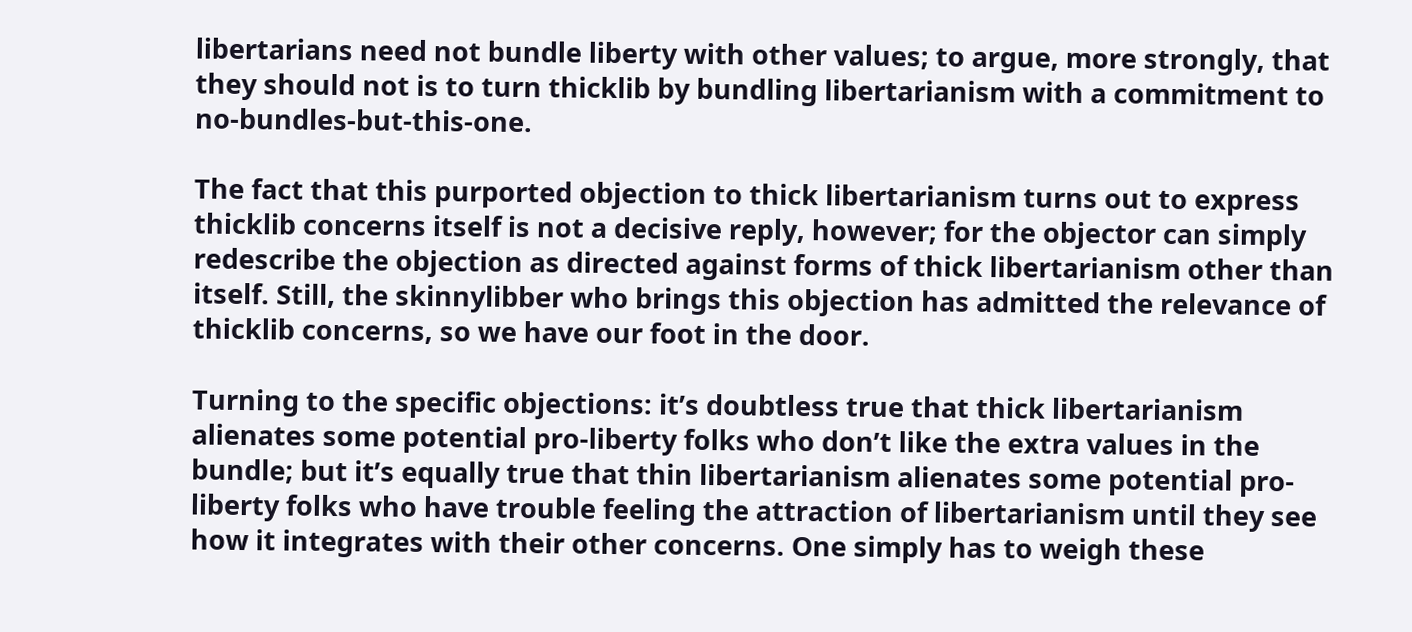libertarians need not bundle liberty with other values; to argue, more strongly, that they should not is to turn thicklib by bundling libertarianism with a commitment to no-bundles-but-this-one.

The fact that this purported objection to thick libertarianism turns out to express thicklib concerns itself is not a decisive reply, however; for the objector can simply redescribe the objection as directed against forms of thick libertarianism other than itself. Still, the skinnylibber who brings this objection has admitted the relevance of thicklib concerns, so we have our foot in the door.

Turning to the specific objections: it’s doubtless true that thick libertarianism alienates some potential pro-liberty folks who don’t like the extra values in the bundle; but it’s equally true that thin libertarianism alienates some potential pro-liberty folks who have trouble feeling the attraction of libertarianism until they see how it integrates with their other concerns. One simply has to weigh these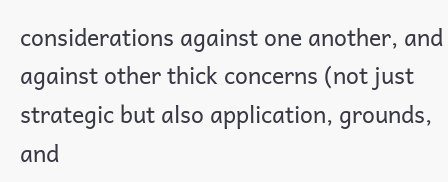considerations against one another, and against other thick concerns (not just strategic but also application, grounds, and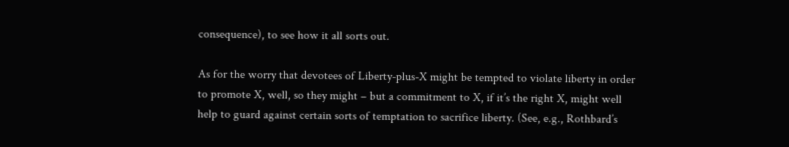consequence), to see how it all sorts out.

As for the worry that devotees of Liberty-plus-X might be tempted to violate liberty in order to promote X, well, so they might – but a commitment to X, if it’s the right X, might well help to guard against certain sorts of temptation to sacrifice liberty. (See, e.g., Rothbard’s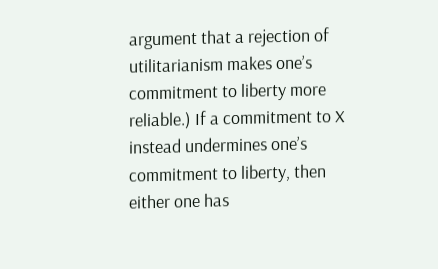argument that a rejection of utilitarianism makes one’s commitment to liberty more reliable.) If a commitment to X instead undermines one’s commitment to liberty, then either one has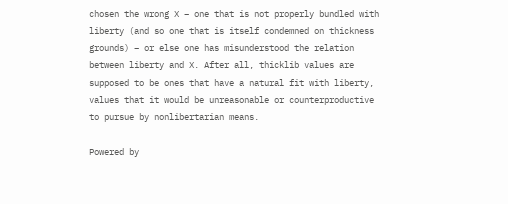chosen the wrong X – one that is not properly bundled with liberty (and so one that is itself condemned on thickness grounds) – or else one has misunderstood the relation between liberty and X. After all, thicklib values are supposed to be ones that have a natural fit with liberty, values that it would be unreasonable or counterproductive to pursue by nonlibertarian means.

Powered by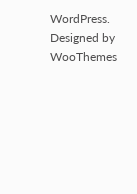WordPress. Designed by WooThemes